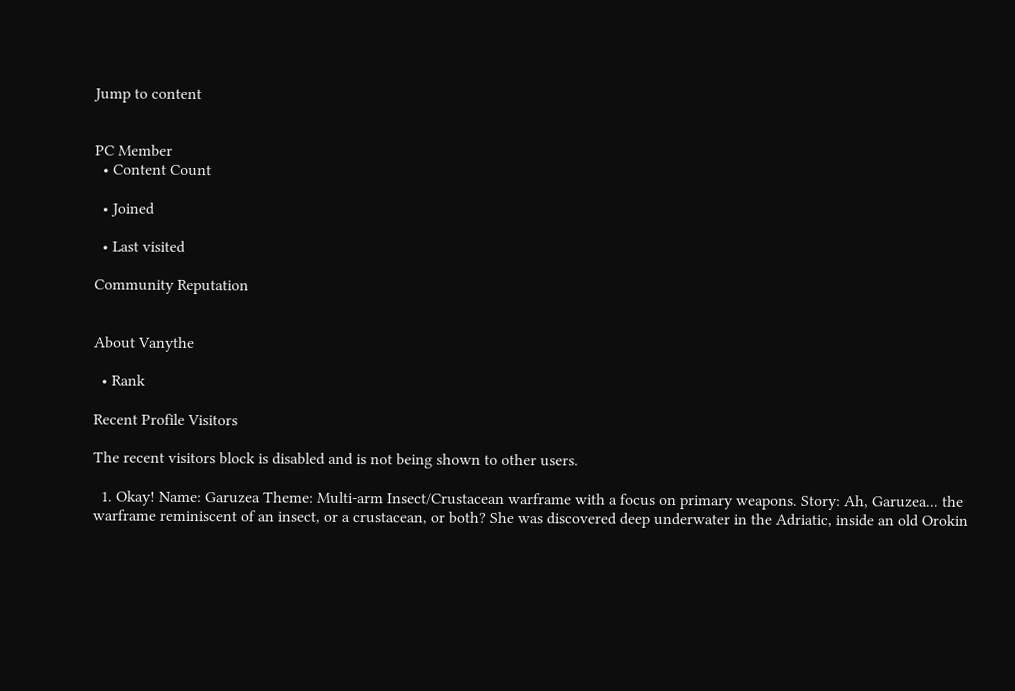Jump to content


PC Member
  • Content Count

  • Joined

  • Last visited

Community Reputation


About Vanythe

  • Rank

Recent Profile Visitors

The recent visitors block is disabled and is not being shown to other users.

  1. Okay! Name: Garuzea Theme: Multi-arm Insect/Crustacean warframe with a focus on primary weapons. Story: Ah, Garuzea... the warframe reminiscent of an insect, or a crustacean, or both? She was discovered deep underwater in the Adriatic, inside an old Orokin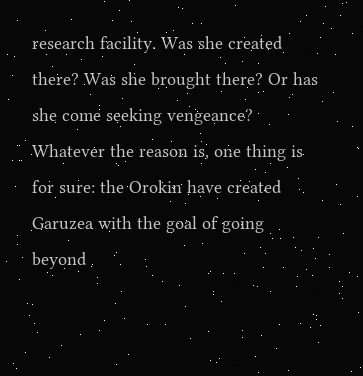research facility. Was she created there? Was she brought there? Or has she come seeking vengeance? Whatever the reason is, one thing is for sure: the Orokin have created Garuzea with the goal of going beyond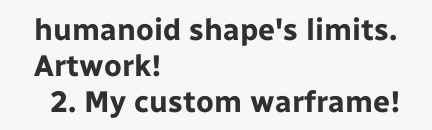humanoid shape's limits. Artwork!
  2. My custom warframe!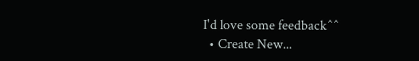I'd love some feedback^^
  • Create New...